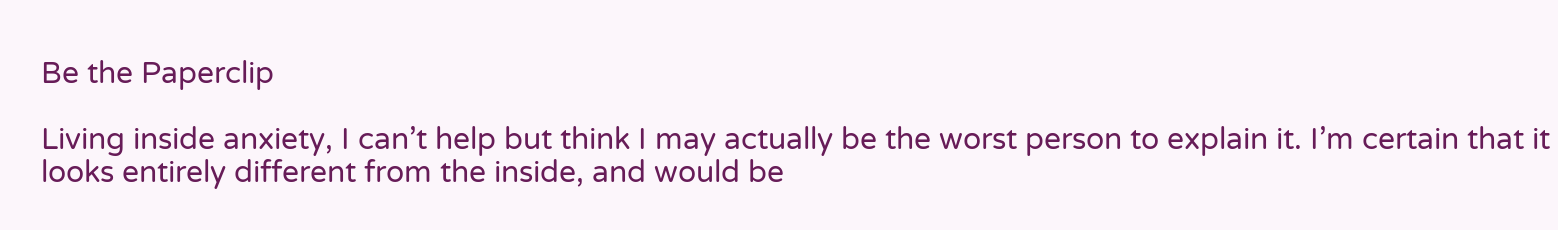Be the Paperclip

Living inside anxiety, I can’t help but think I may actually be the worst person to explain it. I’m certain that it looks entirely different from the inside, and would be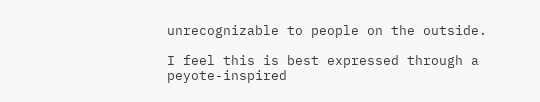unrecognizable to people on the outside.

I feel this is best expressed through a peyote-inspired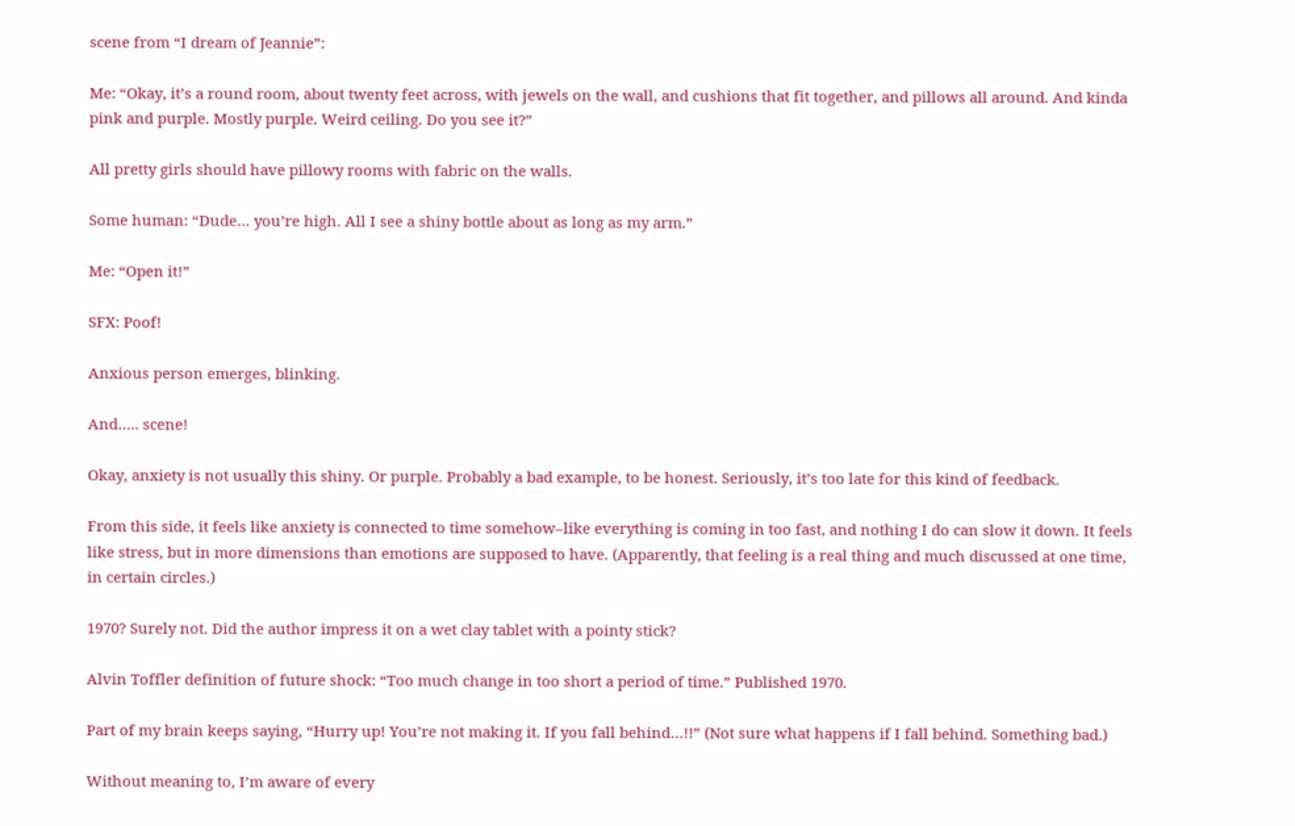scene from “I dream of Jeannie”:

Me: “Okay, it’s a round room, about twenty feet across, with jewels on the wall, and cushions that fit together, and pillows all around. And kinda pink and purple. Mostly purple. Weird ceiling. Do you see it?”

All pretty girls should have pillowy rooms with fabric on the walls.

Some human: “Dude… you’re high. All I see a shiny bottle about as long as my arm.”

Me: “Open it!”

SFX: Poof!

Anxious person emerges, blinking.

And….. scene!

Okay, anxiety is not usually this shiny. Or purple. Probably a bad example, to be honest. Seriously, it’s too late for this kind of feedback.

From this side, it feels like anxiety is connected to time somehow–like everything is coming in too fast, and nothing I do can slow it down. It feels like stress, but in more dimensions than emotions are supposed to have. (Apparently, that feeling is a real thing and much discussed at one time, in certain circles.)

1970? Surely not. Did the author impress it on a wet clay tablet with a pointy stick?

Alvin Toffler definition of future shock: “Too much change in too short a period of time.” Published 1970.

Part of my brain keeps saying, “Hurry up! You’re not making it. If you fall behind…!!” (Not sure what happens if I fall behind. Something bad.)

Without meaning to, I’m aware of every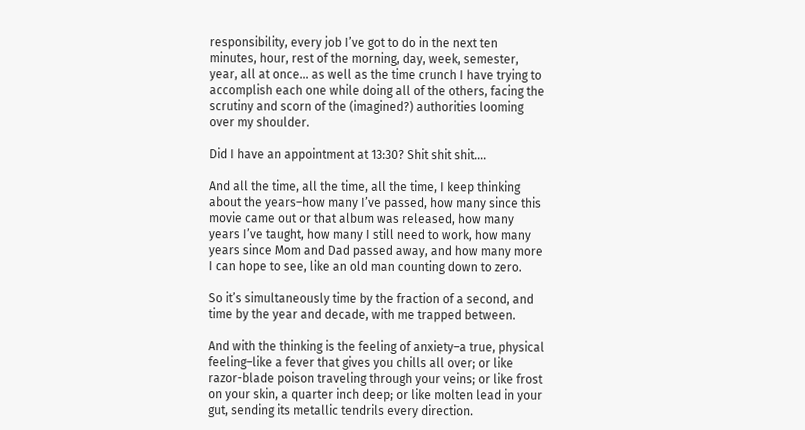responsibility, every job I’ve got to do in the next ten minutes, hour, rest of the morning, day, week, semester, year, all at once… as well as the time crunch I have trying to accomplish each one while doing all of the others, facing the scrutiny and scorn of the (imagined?) authorities looming over my shoulder.

Did I have an appointment at 13:30? Shit shit shit….

And all the time, all the time, all the time, I keep thinking about the years–how many I’ve passed, how many since this movie came out or that album was released, how many years I’ve taught, how many I still need to work, how many years since Mom and Dad passed away, and how many more I can hope to see, like an old man counting down to zero.

So it’s simultaneously time by the fraction of a second, and time by the year and decade, with me trapped between.

And with the thinking is the feeling of anxiety–a true, physical feeling–like a fever that gives you chills all over; or like razor-blade poison traveling through your veins; or like frost on your skin, a quarter inch deep; or like molten lead in your gut, sending its metallic tendrils every direction.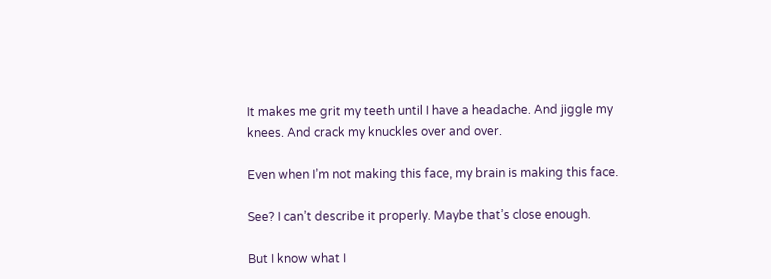It makes me grit my teeth until I have a headache. And jiggle my knees. And crack my knuckles over and over.

Even when I’m not making this face, my brain is making this face.

See? I can’t describe it properly. Maybe that’s close enough.

But I know what I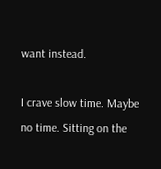want instead.

I crave slow time. Maybe no time. Sitting on the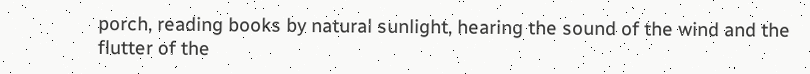porch, reading books by natural sunlight, hearing the sound of the wind and the flutter of the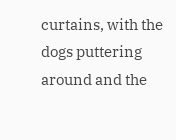curtains, with the dogs puttering around and the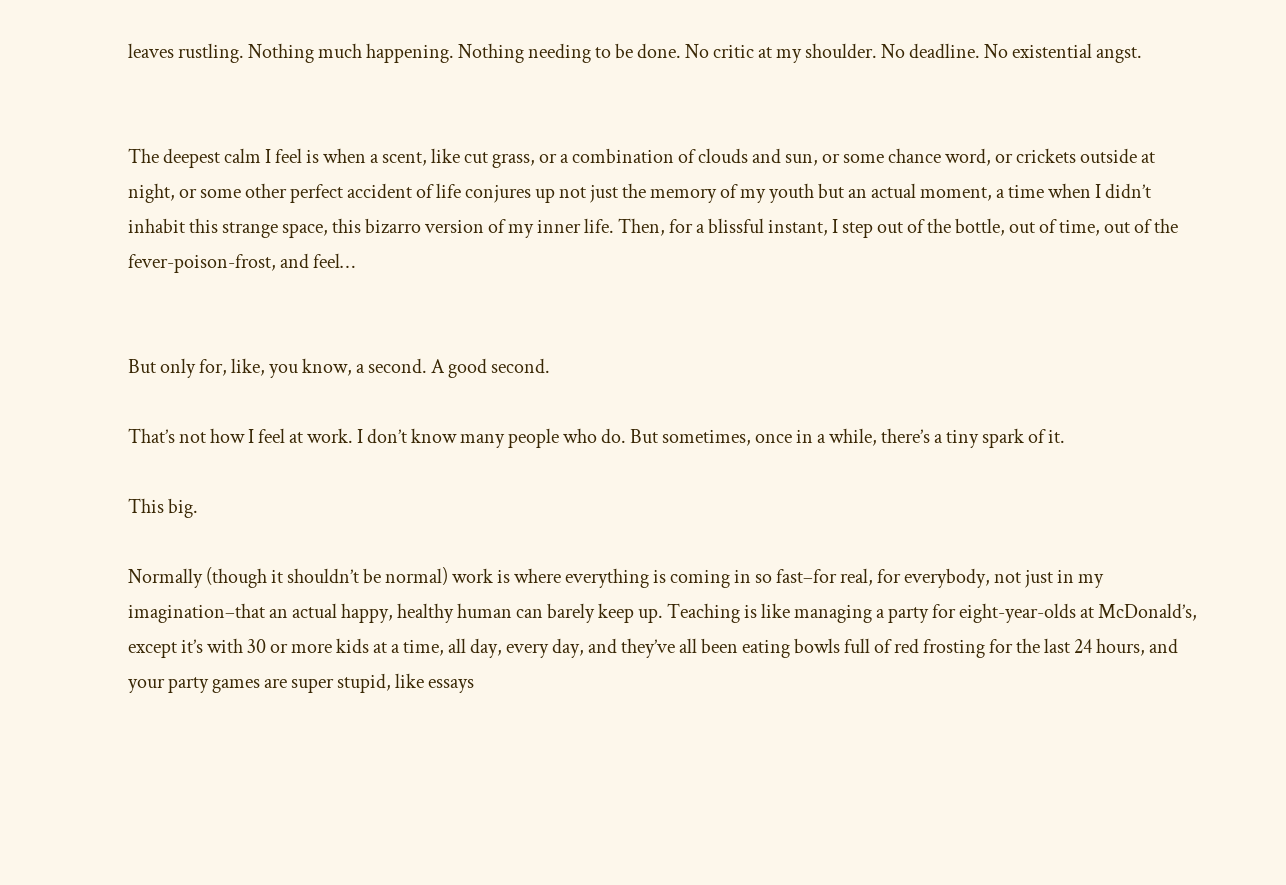leaves rustling. Nothing much happening. Nothing needing to be done. No critic at my shoulder. No deadline. No existential angst.


The deepest calm I feel is when a scent, like cut grass, or a combination of clouds and sun, or some chance word, or crickets outside at night, or some other perfect accident of life conjures up not just the memory of my youth but an actual moment, a time when I didn’t inhabit this strange space, this bizarro version of my inner life. Then, for a blissful instant, I step out of the bottle, out of time, out of the fever-poison-frost, and feel…


But only for, like, you know, a second. A good second.

That’s not how I feel at work. I don’t know many people who do. But sometimes, once in a while, there’s a tiny spark of it.

This big.

Normally (though it shouldn’t be normal) work is where everything is coming in so fast–for real, for everybody, not just in my imagination–that an actual happy, healthy human can barely keep up. Teaching is like managing a party for eight-year-olds at McDonald’s, except it’s with 30 or more kids at a time, all day, every day, and they’ve all been eating bowls full of red frosting for the last 24 hours, and your party games are super stupid, like essays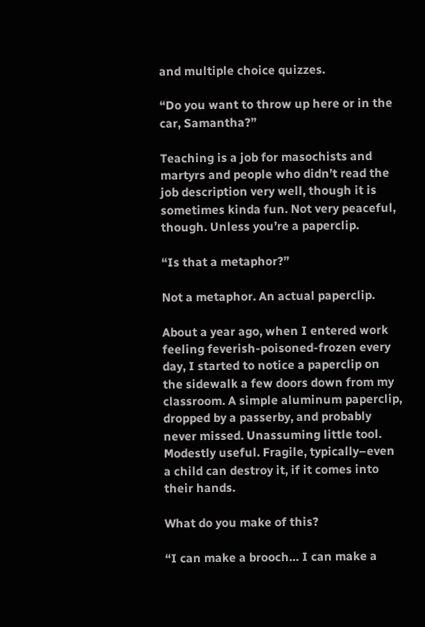and multiple choice quizzes.

“Do you want to throw up here or in the car, Samantha?”

Teaching is a job for masochists and martyrs and people who didn’t read the job description very well, though it is sometimes kinda fun. Not very peaceful, though. Unless you’re a paperclip.

“Is that a metaphor?”

Not a metaphor. An actual paperclip.

About a year ago, when I entered work feeling feverish-poisoned-frozen every day, I started to notice a paperclip on the sidewalk a few doors down from my classroom. A simple aluminum paperclip, dropped by a passerby, and probably never missed. Unassuming little tool. Modestly useful. Fragile, typically–even a child can destroy it, if it comes into their hands.

What do you make of this?

“I can make a brooch… I can make a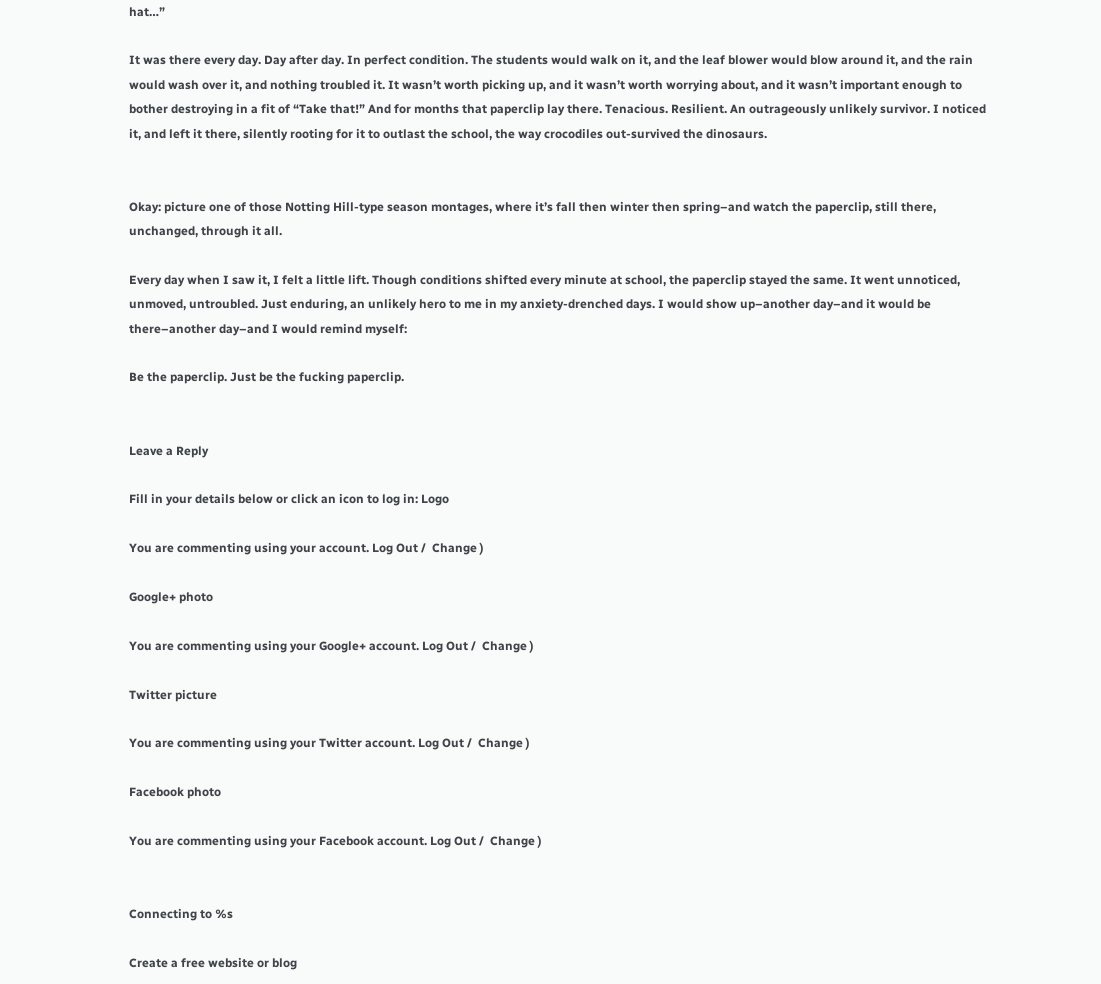hat…”

It was there every day. Day after day. In perfect condition. The students would walk on it, and the leaf blower would blow around it, and the rain would wash over it, and nothing troubled it. It wasn’t worth picking up, and it wasn’t worth worrying about, and it wasn’t important enough to bother destroying in a fit of “Take that!” And for months that paperclip lay there. Tenacious. Resilient. An outrageously unlikely survivor. I noticed it, and left it there, silently rooting for it to outlast the school, the way crocodiles out-survived the dinosaurs.


Okay: picture one of those Notting Hill-type season montages, where it’s fall then winter then spring–and watch the paperclip, still there, unchanged, through it all.

Every day when I saw it, I felt a little lift. Though conditions shifted every minute at school, the paperclip stayed the same. It went unnoticed, unmoved, untroubled. Just enduring, an unlikely hero to me in my anxiety-drenched days. I would show up–another day–and it would be there–another day–and I would remind myself:

Be the paperclip. Just be the fucking paperclip.


Leave a Reply

Fill in your details below or click an icon to log in: Logo

You are commenting using your account. Log Out /  Change )

Google+ photo

You are commenting using your Google+ account. Log Out /  Change )

Twitter picture

You are commenting using your Twitter account. Log Out /  Change )

Facebook photo

You are commenting using your Facebook account. Log Out /  Change )


Connecting to %s

Create a free website or blog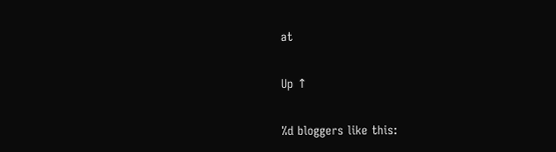at

Up ↑

%d bloggers like this: